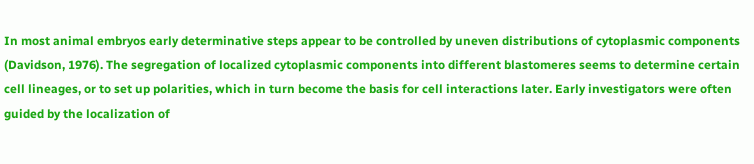In most animal embryos early determinative steps appear to be controlled by uneven distributions of cytoplasmic components (Davidson, 1976). The segregation of localized cytoplasmic components into different blastomeres seems to determine certain cell lineages, or to set up polarities, which in turn become the basis for cell interactions later. Early investigators were often guided by the localization of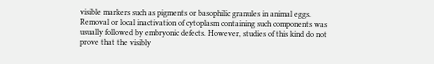visible markers such as pigments or basophilic granules in animal eggs. Removal or local inactivation of cytoplasm containing such components was usually followed by embryonic defects. However, studies of this kind do not prove that the visibly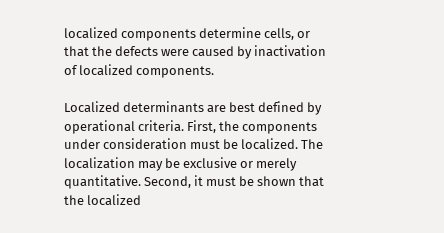localized components determine cells, or that the defects were caused by inactivation of localized components.

Localized determinants are best defined by operational criteria. First, the components under consideration must be localized. The localization may be exclusive or merely quantitative. Second, it must be shown that the localized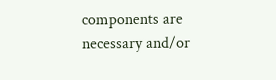components are necessary and/or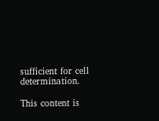sufficient for cell determination.

This content is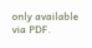only available via PDF.